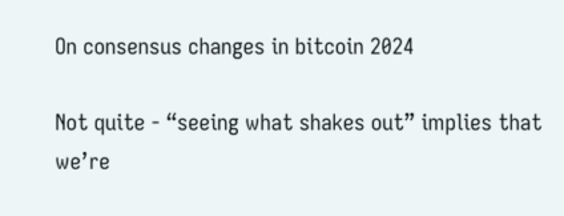On consensus changes in bitcoin 2024

Not quite - “seeing what shakes out” implies that we’re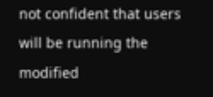not confident that users will be running the modified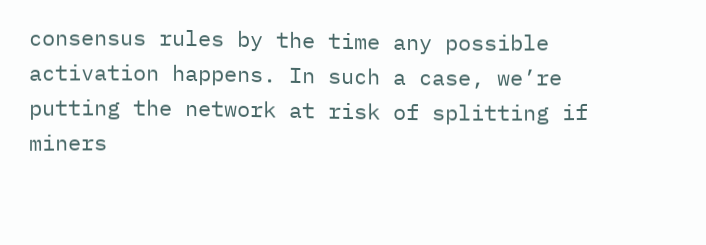consensus rules by the time any possible activation happens. In such a case, we’re putting the network at risk of splitting if miners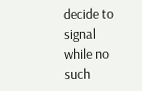decide to signal while no such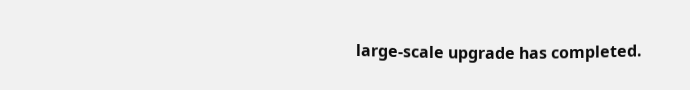large-scale upgrade has completed.